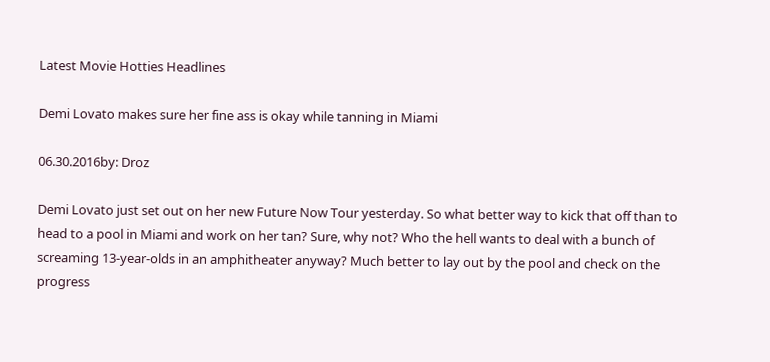Latest Movie Hotties Headlines

Demi Lovato makes sure her fine ass is okay while tanning in Miami

06.30.2016by: Droz

Demi Lovato just set out on her new Future Now Tour yesterday. So what better way to kick that off than to head to a pool in Miami and work on her tan? Sure, why not? Who the hell wants to deal with a bunch of screaming 13-year-olds in an amphitheater anyway? Much better to lay out by the pool and check on the progress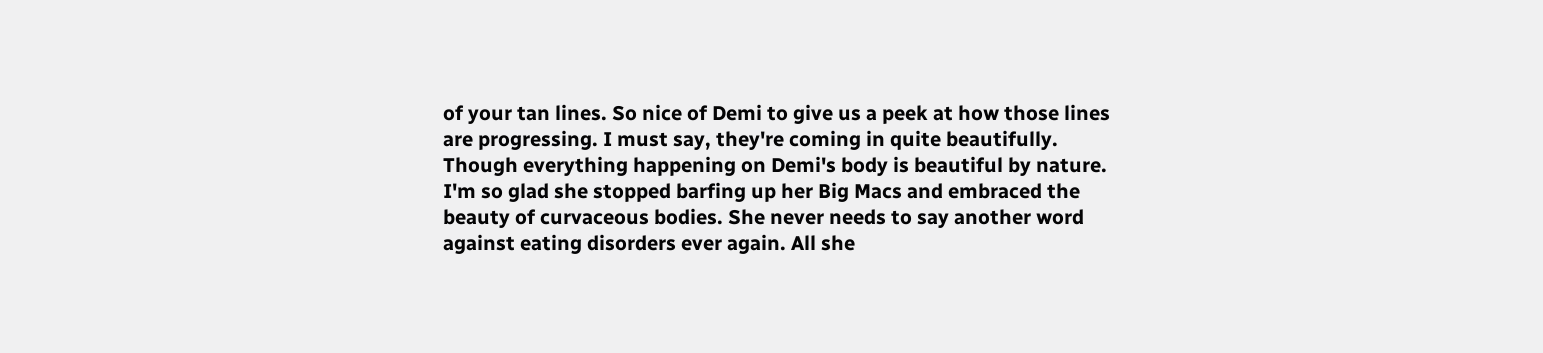of your tan lines. So nice of Demi to give us a peek at how those lines are progressing. I must say, they're coming in quite beautifully. Though everything happening on Demi's body is beautiful by nature. I'm so glad she stopped barfing up her Big Macs and embraced the beauty of curvaceous bodies. She never needs to say another word against eating disorders ever again. All she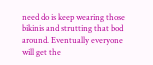need do is keep wearing those bikinis and strutting that bod around. Eventually everyone will get the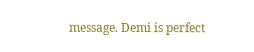message. Demi is perfect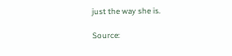just the way she is.

Source: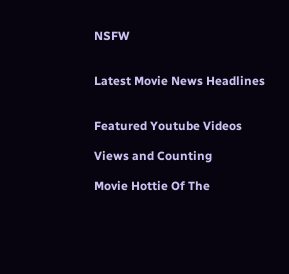NSFW


Latest Movie News Headlines


Featured Youtube Videos

Views and Counting

Movie Hottie Of The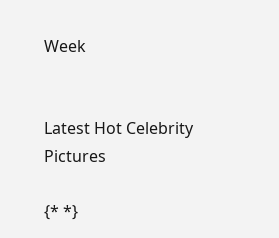Week


Latest Hot Celebrity Pictures

{* *}